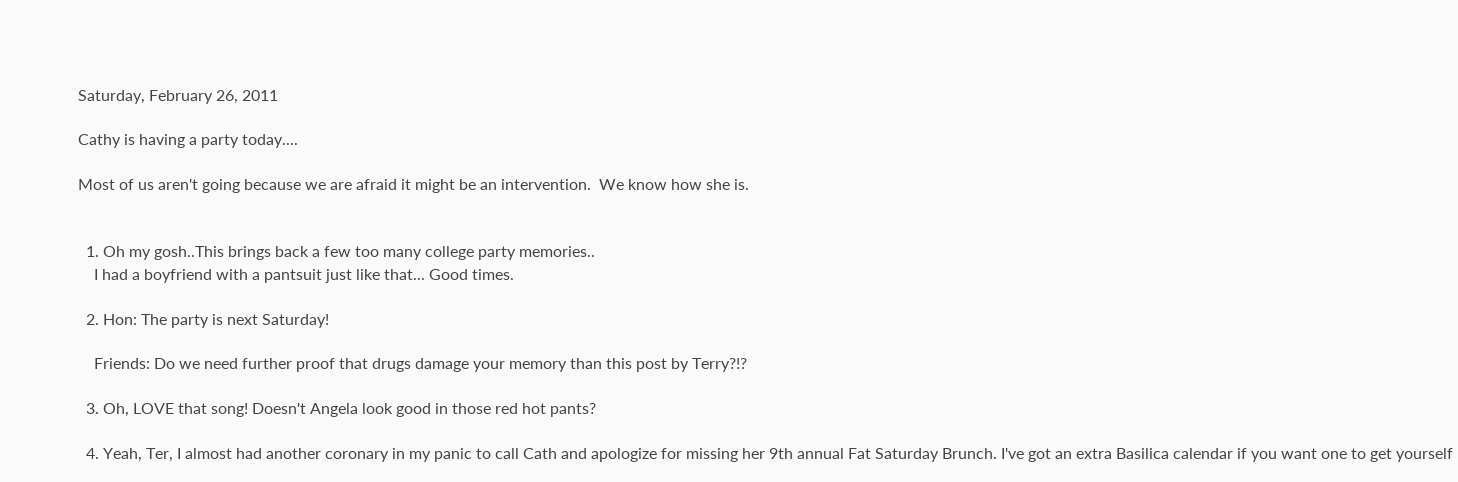Saturday, February 26, 2011

Cathy is having a party today....

Most of us aren't going because we are afraid it might be an intervention.  We know how she is.


  1. Oh my gosh..This brings back a few too many college party memories..
    I had a boyfriend with a pantsuit just like that... Good times.

  2. Hon: The party is next Saturday!

    Friends: Do we need further proof that drugs damage your memory than this post by Terry?!?

  3. Oh, LOVE that song! Doesn't Angela look good in those red hot pants?

  4. Yeah, Ter, I almost had another coronary in my panic to call Cath and apologize for missing her 9th annual Fat Saturday Brunch. I've got an extra Basilica calendar if you want one to get yourself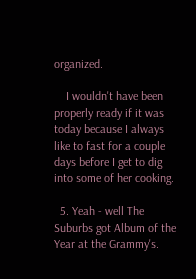organized.

    I wouldn't have been properly ready if it was today because I always like to fast for a couple days before I get to dig into some of her cooking.

  5. Yeah - well The Suburbs got Album of the Year at the Grammy's.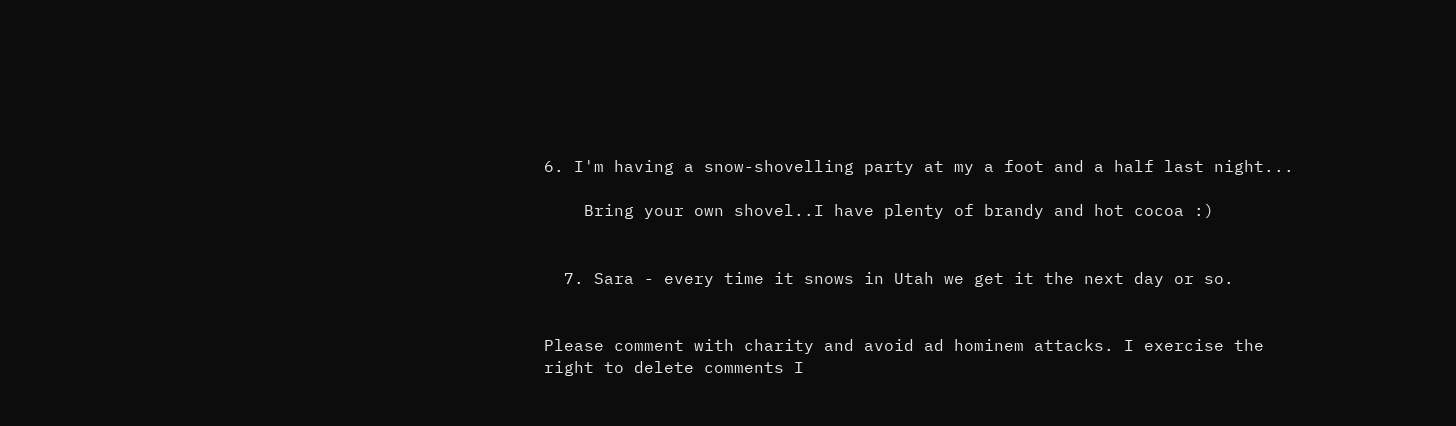6. I'm having a snow-shovelling party at my a foot and a half last night...

    Bring your own shovel..I have plenty of brandy and hot cocoa :)


  7. Sara - every time it snows in Utah we get it the next day or so.


Please comment with charity and avoid ad hominem attacks. I exercise the right to delete comments I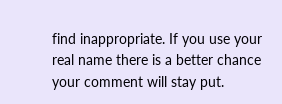find inappropriate. If you use your real name there is a better chance your comment will stay put.